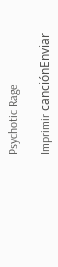Psychotic Rage

Imprimir canciónEnviar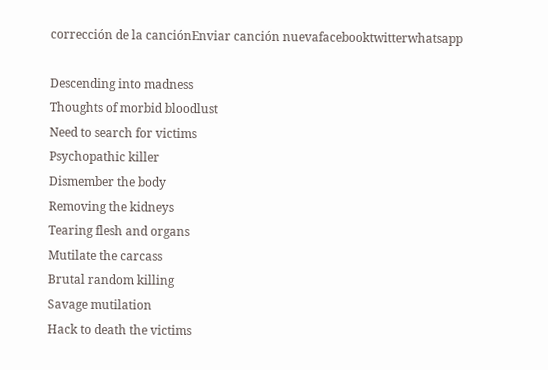corrección de la canciónEnviar canción nuevafacebooktwitterwhatsapp

Descending into madness
Thoughts of morbid bloodlust
Need to search for victims
Psychopathic killer
Dismember the body
Removing the kidneys
Tearing flesh and organs
Mutilate the carcass
Brutal random killing
Savage mutilation
Hack to death the victims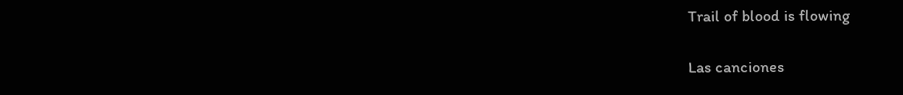Trail of blood is flowing

Las canciones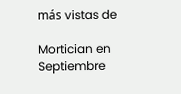más vistas de

Mortician en Septiembre